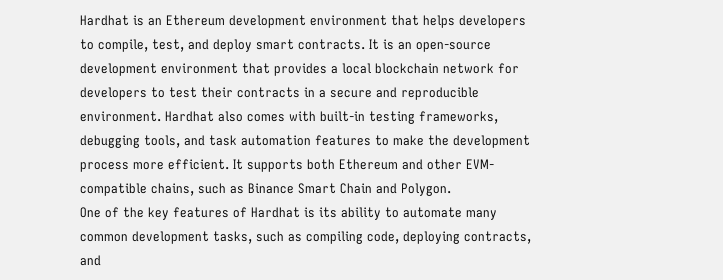Hardhat is an Ethereum development environment that helps developers to compile, test, and deploy smart contracts. It is an open-source development environment that provides a local blockchain network for developers to test their contracts in a secure and reproducible environment. Hardhat also comes with built-in testing frameworks, debugging tools, and task automation features to make the development process more efficient. It supports both Ethereum and other EVM-compatible chains, such as Binance Smart Chain and Polygon.
One of the key features of Hardhat is its ability to automate many common development tasks, such as compiling code, deploying contracts, and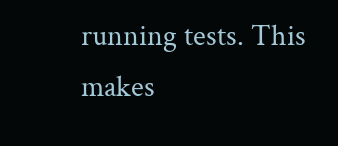running tests. This makes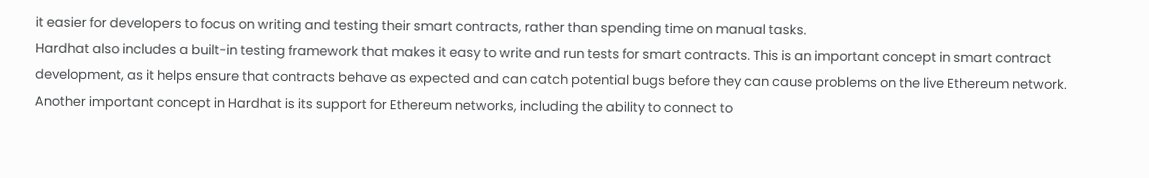it easier for developers to focus on writing and testing their smart contracts, rather than spending time on manual tasks.
Hardhat also includes a built-in testing framework that makes it easy to write and run tests for smart contracts. This is an important concept in smart contract development, as it helps ensure that contracts behave as expected and can catch potential bugs before they can cause problems on the live Ethereum network.
Another important concept in Hardhat is its support for Ethereum networks, including the ability to connect to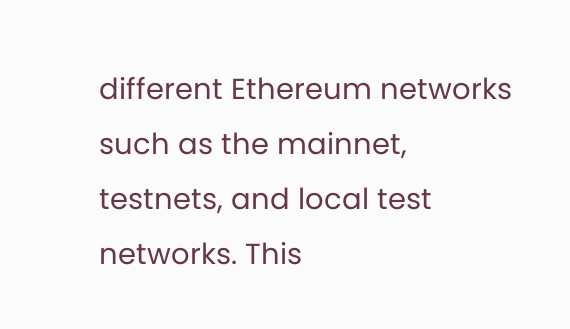different Ethereum networks such as the mainnet, testnets, and local test networks. This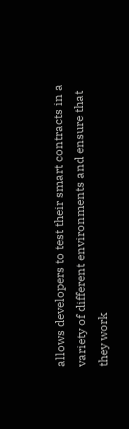allows developers to test their smart contracts in a variety of different environments and ensure that they work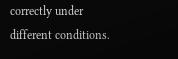correctly under different conditions.